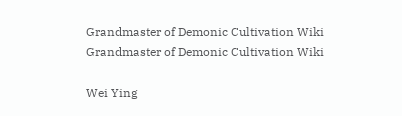Grandmaster of Demonic Cultivation Wiki
Grandmaster of Demonic Cultivation Wiki

Wei Ying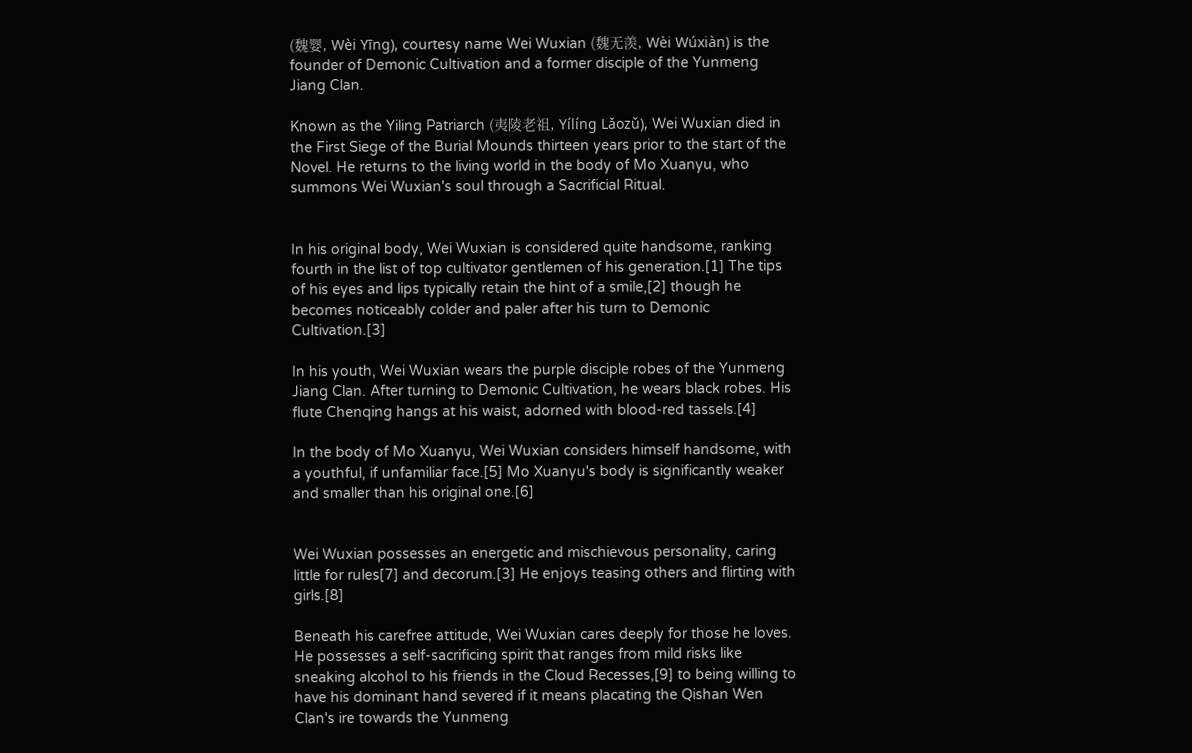(魏婴, Wèi Yīng), courtesy name Wei Wuxian (魏无羡, Wèi Wúxiàn) is the founder of Demonic Cultivation and a former disciple of the Yunmeng Jiang Clan.

Known as the Yiling Patriarch (夷陵老祖, Yílíng Lǎozǔ), Wei Wuxian died in the First Siege of the Burial Mounds thirteen years prior to the start of the Novel. He returns to the living world in the body of Mo Xuanyu, who summons Wei Wuxian's soul through a Sacrificial Ritual.


In his original body, Wei Wuxian is considered quite handsome, ranking fourth in the list of top cultivator gentlemen of his generation.[1] The tips of his eyes and lips typically retain the hint of a smile,[2] though he becomes noticeably colder and paler after his turn to Demonic Cultivation.[3]

In his youth, Wei Wuxian wears the purple disciple robes of the Yunmeng Jiang Clan. After turning to Demonic Cultivation, he wears black robes. His flute Chenqing hangs at his waist, adorned with blood-red tassels.[4]

In the body of Mo Xuanyu, Wei Wuxian considers himself handsome, with a youthful, if unfamiliar face.[5] Mo Xuanyu's body is significantly weaker and smaller than his original one.[6]


Wei Wuxian possesses an energetic and mischievous personality, caring little for rules[7] and decorum.[3] He enjoys teasing others and flirting with girls.[8]

Beneath his carefree attitude, Wei Wuxian cares deeply for those he loves. He possesses a self-sacrificing spirit that ranges from mild risks like sneaking alcohol to his friends in the Cloud Recesses,[9] to being willing to have his dominant hand severed if it means placating the Qishan Wen Clan's ire towards the Yunmeng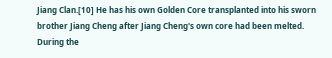Jiang Clan.[10] He has his own Golden Core transplanted into his sworn brother Jiang Cheng after Jiang Cheng's own core had been melted. During the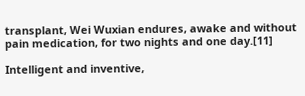transplant, Wei Wuxian endures, awake and without pain medication, for two nights and one day.[11]

Intelligent and inventive,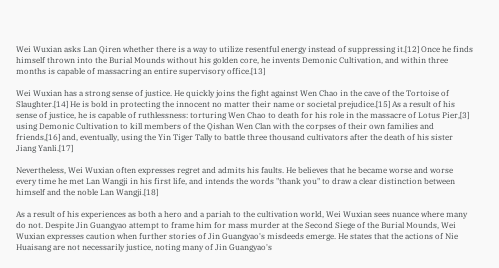Wei Wuxian asks Lan Qiren whether there is a way to utilize resentful energy instead of suppressing it.[12] Once he finds himself thrown into the Burial Mounds without his golden core, he invents Demonic Cultivation, and within three months is capable of massacring an entire supervisory office.[13]

Wei Wuxian has a strong sense of justice. He quickly joins the fight against Wen Chao in the cave of the Tortoise of Slaughter.[14] He is bold in protecting the innocent no matter their name or societal prejudice.[15] As a result of his sense of justice, he is capable of ruthlessness: torturing Wen Chao to death for his role in the massacre of Lotus Pier,[3] using Demonic Cultivation to kill members of the Qishan Wen Clan with the corpses of their own families and friends,[16] and, eventually, using the Yin Tiger Tally to battle three thousand cultivators after the death of his sister Jiang Yanli.[17]

Nevertheless, Wei Wuxian often expresses regret and admits his faults. He believes that he became worse and worse every time he met Lan Wangji in his first life, and intends the words "thank you" to draw a clear distinction between himself and the noble Lan Wangji.[18]

As a result of his experiences as both a hero and a pariah to the cultivation world, Wei Wuxian sees nuance where many do not. Despite Jin Guangyao attempt to frame him for mass murder at the Second Siege of the Burial Mounds, Wei Wuxian expresses caution when further stories of Jin Guangyao's misdeeds emerge. He states that the actions of Nie Huaisang are not necessarily justice, noting many of Jin Guangyao's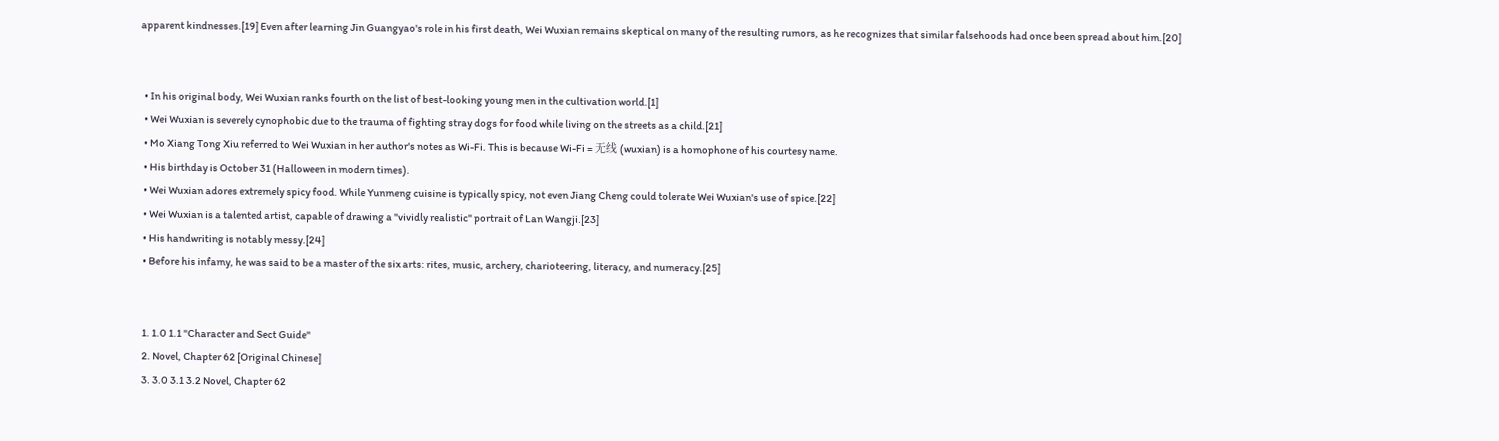apparent kindnesses.[19] Even after learning Jin Guangyao's role in his first death, Wei Wuxian remains skeptical on many of the resulting rumors, as he recognizes that similar falsehoods had once been spread about him.[20]


  • In his original body, Wei Wuxian ranks fourth on the list of best-looking young men in the cultivation world.[1]
  • Wei Wuxian is severely cynophobic due to the trauma of fighting stray dogs for food while living on the streets as a child.[21]
  • Mo Xiang Tong Xiu referred to Wei Wuxian in her author's notes as Wi-Fi. This is because Wi-Fi = 无线 (wuxian) is a homophone of his courtesy name.
  • His birthday is October 31 (Halloween in modern times).
  • Wei Wuxian adores extremely spicy food. While Yunmeng cuisine is typically spicy, not even Jiang Cheng could tolerate Wei Wuxian's use of spice.[22]
  • Wei Wuxian is a talented artist, capable of drawing a "vividly realistic" portrait of Lan Wangji.[23]
  • His handwriting is notably messy.[24]
  • Before his infamy, he was said to be a master of the six arts: rites, music, archery, charioteering, literacy, and numeracy.[25]


  1. 1.0 1.1 "Character and Sect Guide"
  2. Novel, Chapter 62 [Original Chinese]
  3. 3.0 3.1 3.2 Novel, Chapter 62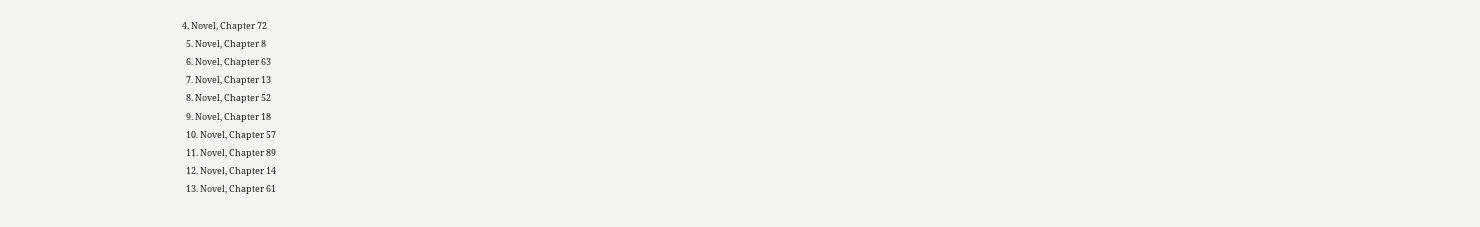4. Novel, Chapter 72
  5. Novel, Chapter 8
  6. Novel, Chapter 63
  7. Novel, Chapter 13
  8. Novel, Chapter 52
  9. Novel, Chapter 18
  10. Novel, Chapter 57
  11. Novel, Chapter 89
  12. Novel, Chapter 14
  13. Novel, Chapter 61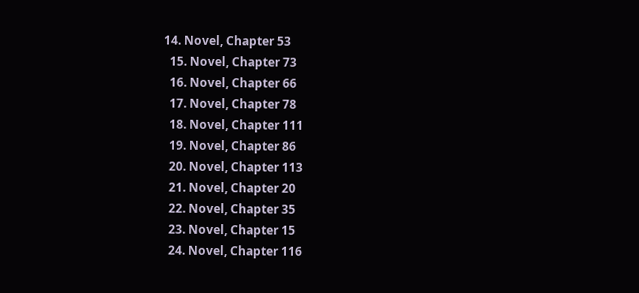14. Novel, Chapter 53
  15. Novel, Chapter 73
  16. Novel, Chapter 66
  17. Novel, Chapter 78
  18. Novel, Chapter 111
  19. Novel, Chapter 86
  20. Novel, Chapter 113
  21. Novel, Chapter 20
  22. Novel, Chapter 35
  23. Novel, Chapter 15
  24. Novel, Chapter 116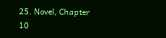25. Novel, Chapter 10